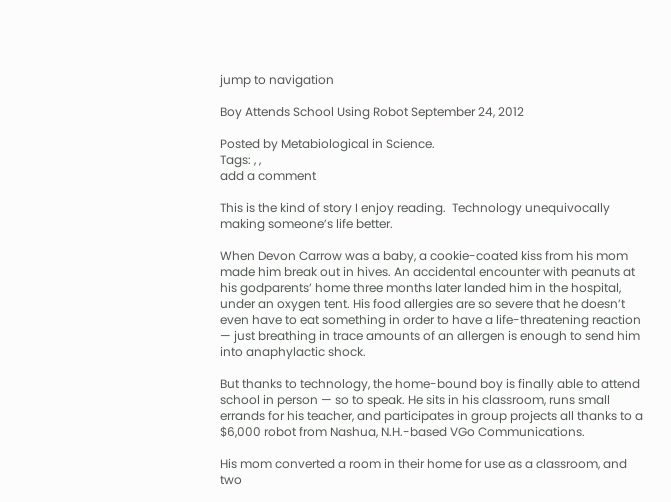jump to navigation

Boy Attends School Using Robot September 24, 2012

Posted by Metabiological in Science.
Tags: , ,
add a comment

This is the kind of story I enjoy reading.  Technology unequivocally making someone’s life better.

When Devon Carrow was a baby, a cookie-coated kiss from his mom made him break out in hives. An accidental encounter with peanuts at his godparents’ home three months later landed him in the hospital, under an oxygen tent. His food allergies are so severe that he doesn’t even have to eat something in order to have a life-threatening reaction — just breathing in trace amounts of an allergen is enough to send him into anaphylactic shock.

But thanks to technology, the home-bound boy is finally able to attend school in person — so to speak. He sits in his classroom, runs small errands for his teacher, and participates in group projects all thanks to a $6,000 robot from Nashua, N.H.-based VGo Communications.

His mom converted a room in their home for use as a classroom, and two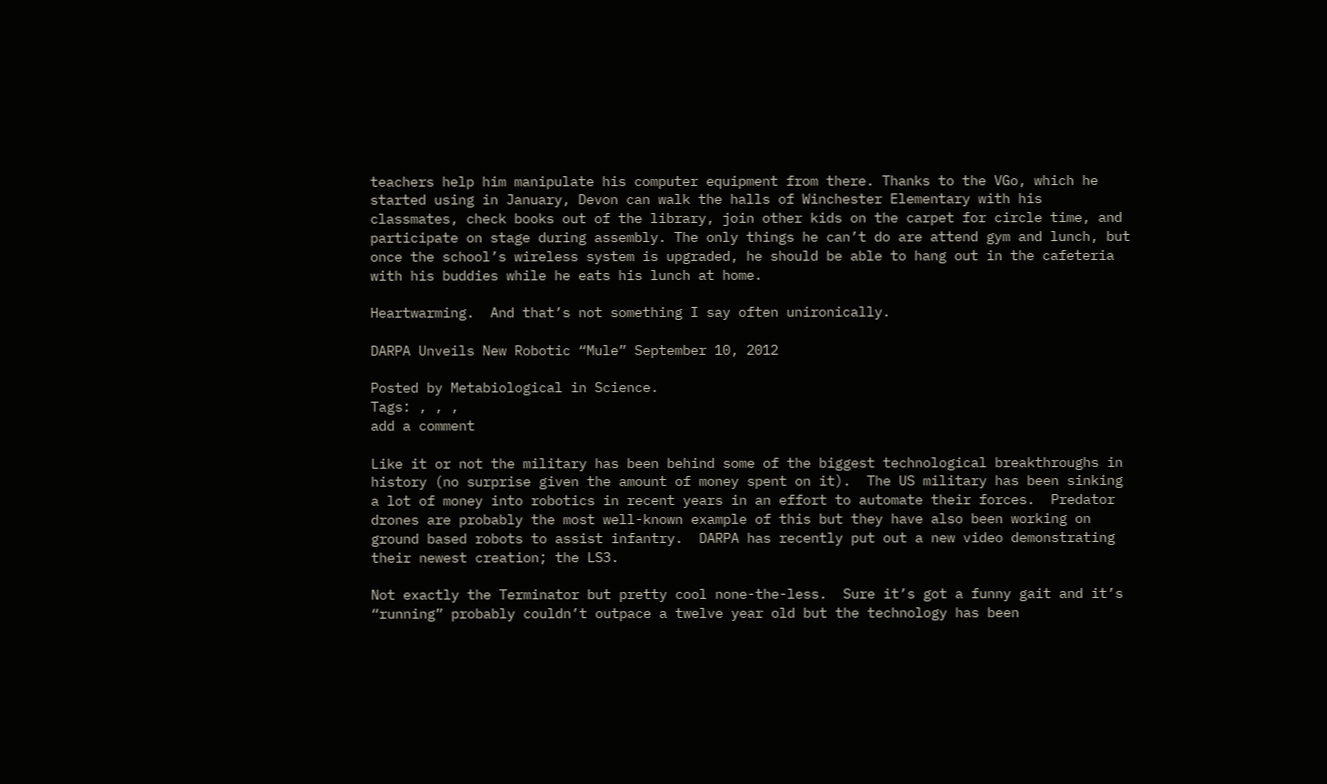teachers help him manipulate his computer equipment from there. Thanks to the VGo, which he started using in January, Devon can walk the halls of Winchester Elementary with his classmates, check books out of the library, join other kids on the carpet for circle time, and participate on stage during assembly. The only things he can’t do are attend gym and lunch, but once the school’s wireless system is upgraded, he should be able to hang out in the cafeteria with his buddies while he eats his lunch at home.

Heartwarming.  And that’s not something I say often unironically.

DARPA Unveils New Robotic “Mule” September 10, 2012

Posted by Metabiological in Science.
Tags: , , ,
add a comment

Like it or not the military has been behind some of the biggest technological breakthroughs in history (no surprise given the amount of money spent on it).  The US military has been sinking a lot of money into robotics in recent years in an effort to automate their forces.  Predator drones are probably the most well-known example of this but they have also been working on ground based robots to assist infantry.  DARPA has recently put out a new video demonstrating their newest creation; the LS3.

Not exactly the Terminator but pretty cool none-the-less.  Sure it’s got a funny gait and it’s “running” probably couldn’t outpace a twelve year old but the technology has been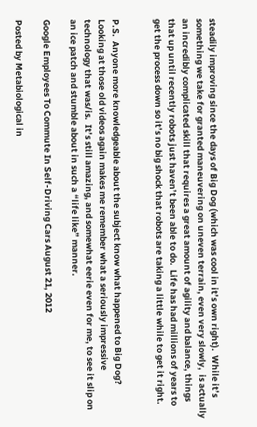steadily improving since the days of Big Dog (which was cool in it’s own right).  While it’s something we take for granted maneuvering on uneven terrain, even very slowly,  is actually an incredibly complicated skill that requires a great amount of agility and balance, things that up until recently robots just haven’t been able to do.  Life has had millions of years to get the process down so it’s no big shock that robots are taking a little while to get it right.


P.S.  Anyone more knowledgeable about the subject know what happened to Big Dog?  Looking at those old videos again makes me remember what a seriously impressive technology that was/is.  It’s still amazing, and somewhat eerie even for me, to see it slip on an ice patch and stumble about in such a “life like” manner.

Google Employees To Commute In Self-Driving Cars August 21, 2012

Posted by Metabiological in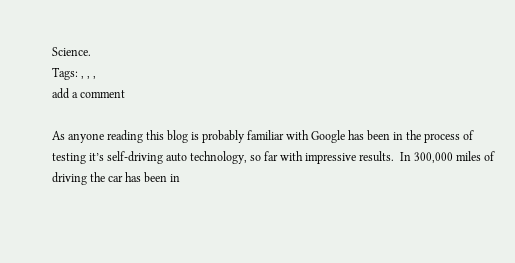Science.
Tags: , , ,
add a comment

As anyone reading this blog is probably familiar with Google has been in the process of testing it’s self-driving auto technology, so far with impressive results.  In 300,000 miles of driving the car has been in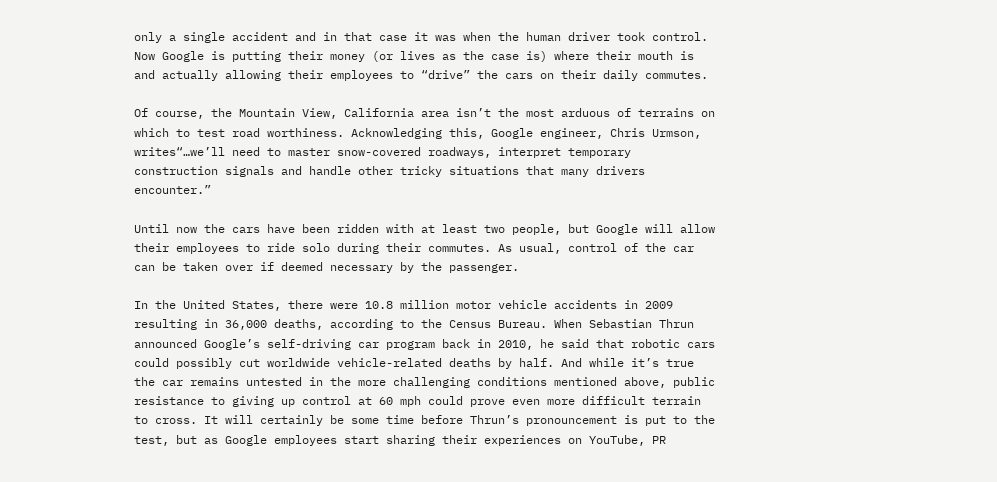only a single accident and in that case it was when the human driver took control.  Now Google is putting their money (or lives as the case is) where their mouth is and actually allowing their employees to “drive” the cars on their daily commutes.

Of course, the Mountain View, California area isn’t the most arduous of terrains on which to test road worthiness. Acknowledging this, Google engineer, Chris Urmson, writes“…we’ll need to master snow-covered roadways, interpret temporary construction signals and handle other tricky situations that many drivers encounter.”

Until now the cars have been ridden with at least two people, but Google will allow their employees to ride solo during their commutes. As usual, control of the car can be taken over if deemed necessary by the passenger.

In the United States, there were 10.8 million motor vehicle accidents in 2009 resulting in 36,000 deaths, according to the Census Bureau. When Sebastian Thrun announced Google’s self-driving car program back in 2010, he said that robotic cars could possibly cut worldwide vehicle-related deaths by half. And while it’s true the car remains untested in the more challenging conditions mentioned above, public resistance to giving up control at 60 mph could prove even more difficult terrain to cross. It will certainly be some time before Thrun’s pronouncement is put to the test, but as Google employees start sharing their experiences on YouTube, PR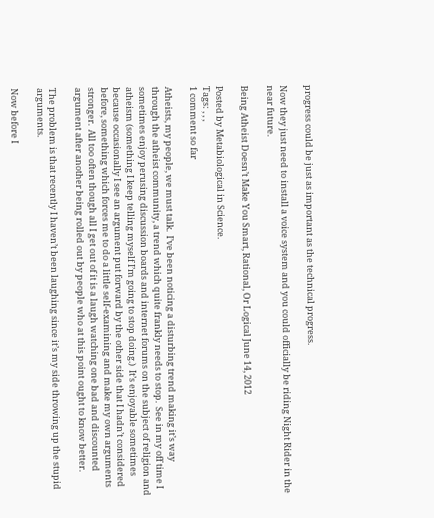progress could be just as important as the technical progress.

Now they just need to install a voice system and you could officially be riding Night Rider in the near future.

Being Atheist Doesn’t Make You Smart, Rational, Or Logical June 14, 2012

Posted by Metabiological in Science.
Tags: , , ,
1 comment so far

Atheists, my people, we must talk.  I’ve been noticing a disturbing trend making it’s way through the atheist community, a trend which quite frankly needs to stop.  See in my off time I sometimes enjoy perusing discussion boards and internet forums on the subject of religion and atheism (something I keep telling myself I’m going to stop doing.)  It’s enjoyable sometimes because occasionally I see an argument put forward by the other side that I hadn’t considered before, something which forces me to do a little self-examining and make my own arguments stronger.  All too often though all I get out of it is a laugh watching one bad and discounted argument after another being rolled out by people who at this point ought to know better.

The problem is that recently I haven’t been laughing since it’s my side throwing up the stupid arguments.

Now before I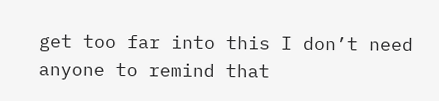get too far into this I don’t need anyone to remind that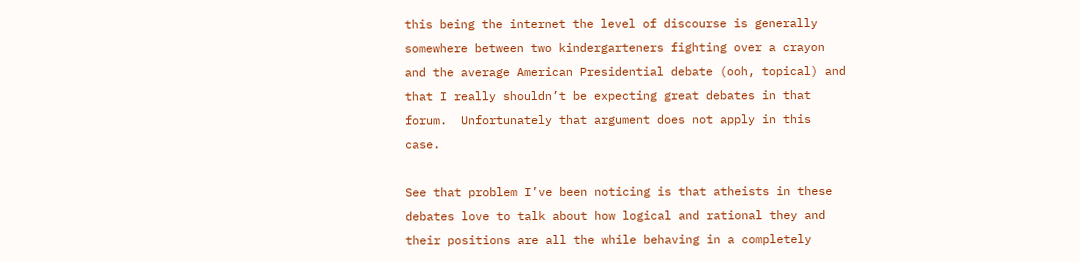this being the internet the level of discourse is generally somewhere between two kindergarteners fighting over a crayon and the average American Presidential debate (ooh, topical) and that I really shouldn’t be expecting great debates in that forum.  Unfortunately that argument does not apply in this case.

See that problem I’ve been noticing is that atheists in these debates love to talk about how logical and rational they and their positions are all the while behaving in a completely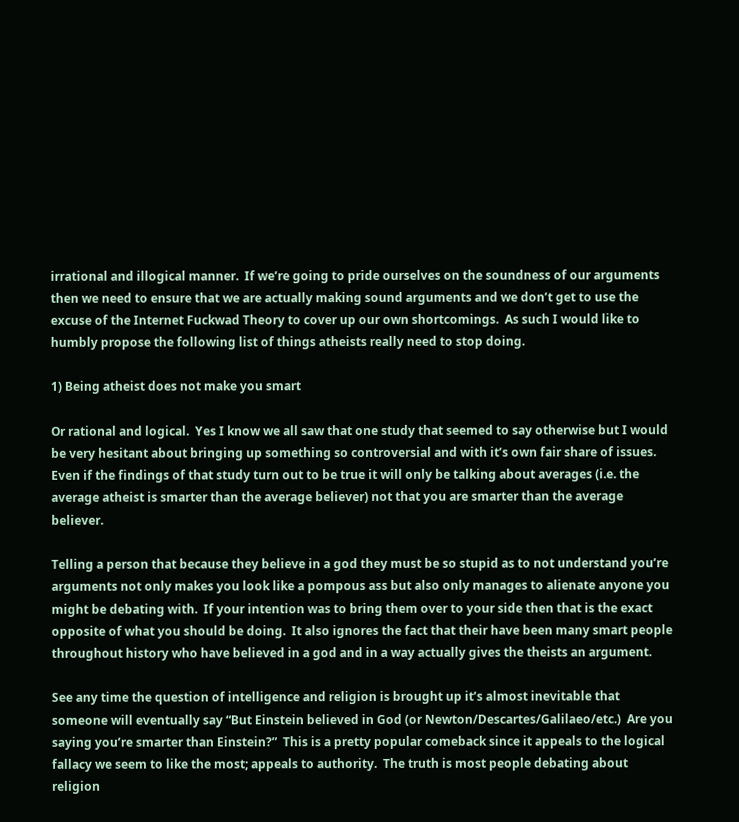irrational and illogical manner.  If we’re going to pride ourselves on the soundness of our arguments then we need to ensure that we are actually making sound arguments and we don’t get to use the excuse of the Internet Fuckwad Theory to cover up our own shortcomings.  As such I would like to humbly propose the following list of things atheists really need to stop doing.

1) Being atheist does not make you smart

Or rational and logical.  Yes I know we all saw that one study that seemed to say otherwise but I would be very hesitant about bringing up something so controversial and with it’s own fair share of issues.  Even if the findings of that study turn out to be true it will only be talking about averages (i.e. the average atheist is smarter than the average believer) not that you are smarter than the average believer.

Telling a person that because they believe in a god they must be so stupid as to not understand you’re arguments not only makes you look like a pompous ass but also only manages to alienate anyone you might be debating with.  If your intention was to bring them over to your side then that is the exact opposite of what you should be doing.  It also ignores the fact that their have been many smart people throughout history who have believed in a god and in a way actually gives the theists an argument.

See any time the question of intelligence and religion is brought up it’s almost inevitable that someone will eventually say “But Einstein believed in God (or Newton/Descartes/Galilaeo/etc.)  Are you saying you’re smarter than Einstein?”  This is a pretty popular comeback since it appeals to the logical fallacy we seem to like the most; appeals to authority.  The truth is most people debating about religion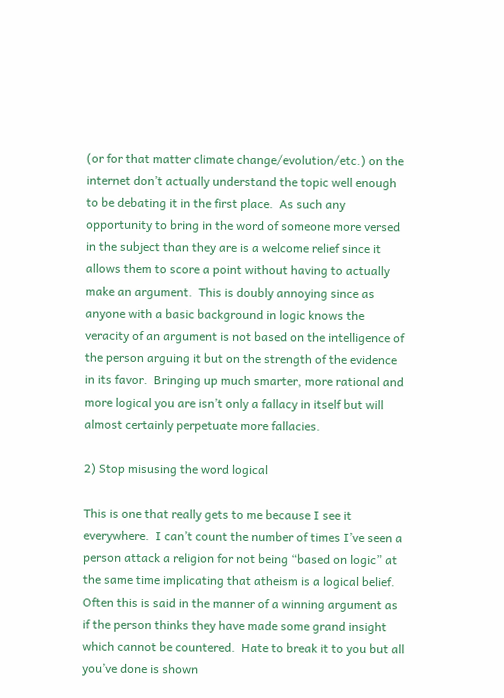(or for that matter climate change/evolution/etc.) on the internet don’t actually understand the topic well enough to be debating it in the first place.  As such any opportunity to bring in the word of someone more versed in the subject than they are is a welcome relief since it allows them to score a point without having to actually make an argument.  This is doubly annoying since as anyone with a basic background in logic knows the veracity of an argument is not based on the intelligence of the person arguing it but on the strength of the evidence in its favor.  Bringing up much smarter, more rational and more logical you are isn’t only a fallacy in itself but will almost certainly perpetuate more fallacies.

2) Stop misusing the word logical

This is one that really gets to me because I see it everywhere.  I can’t count the number of times I’ve seen a person attack a religion for not being “based on logic” at the same time implicating that atheism is a logical belief.  Often this is said in the manner of a winning argument as if the person thinks they have made some grand insight which cannot be countered.  Hate to break it to you but all you’ve done is shown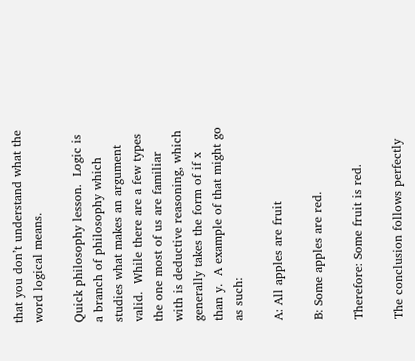that you don’t understand what the word logical means.

Quick philosophy lesson.  Logic is a branch of philosophy which studies what makes an argument valid.  While there are a few types the one most of us are familiar with is deductive reasoning, which generally takes the form of if x than y.  A example of that might go as such:

A: All apples are fruit

B: Some apples are red.

Therefore: Some fruit is red.

The conclusion follows perfectly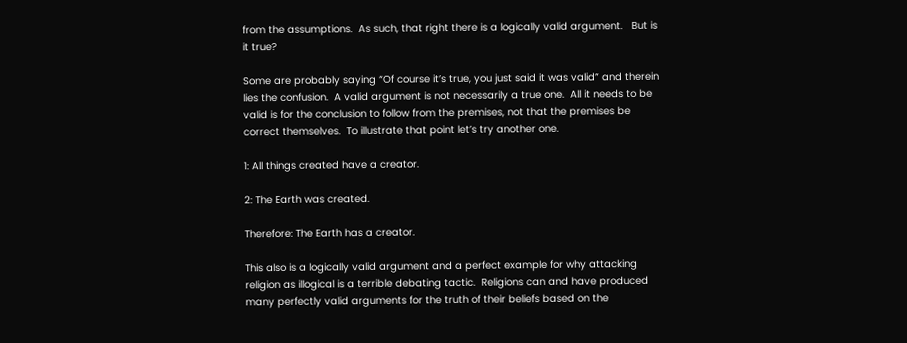from the assumptions.  As such, that right there is a logically valid argument.   But is it true?

Some are probably saying “Of course it’s true, you just said it was valid” and therein lies the confusion.  A valid argument is not necessarily a true one.  All it needs to be valid is for the conclusion to follow from the premises, not that the premises be correct themselves.  To illustrate that point let’s try another one.

1: All things created have a creator.

2: The Earth was created.

Therefore: The Earth has a creator.

This also is a logically valid argument and a perfect example for why attacking religion as illogical is a terrible debating tactic.  Religions can and have produced many perfectly valid arguments for the truth of their beliefs based on the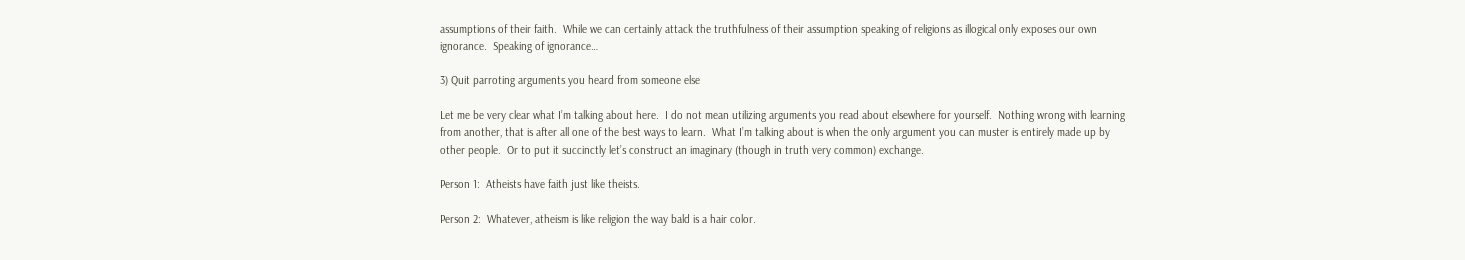assumptions of their faith.  While we can certainly attack the truthfulness of their assumption speaking of religions as illogical only exposes our own ignorance.  Speaking of ignorance…

3) Quit parroting arguments you heard from someone else

Let me be very clear what I’m talking about here.  I do not mean utilizing arguments you read about elsewhere for yourself.  Nothing wrong with learning from another, that is after all one of the best ways to learn.  What I’m talking about is when the only argument you can muster is entirely made up by other people.  Or to put it succinctly let’s construct an imaginary (though in truth very common) exchange.

Person 1:  Atheists have faith just like theists.

Person 2:  Whatever, atheism is like religion the way bald is a hair color.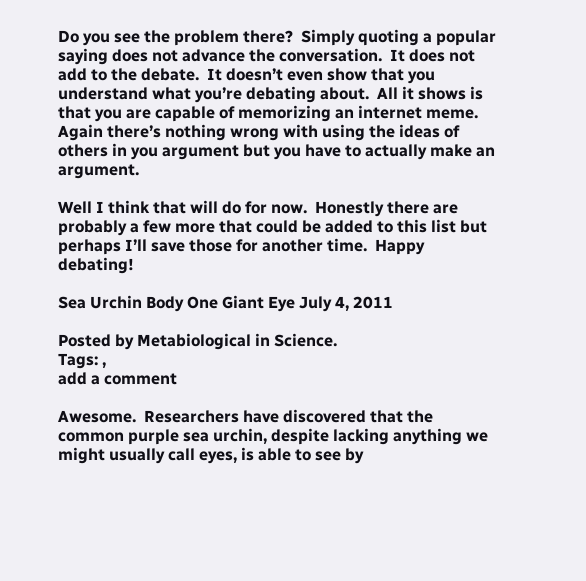Do you see the problem there?  Simply quoting a popular saying does not advance the conversation.  It does not add to the debate.  It doesn’t even show that you understand what you’re debating about.  All it shows is that you are capable of memorizing an internet meme.  Again there’s nothing wrong with using the ideas of others in you argument but you have to actually make an argument.

Well I think that will do for now.  Honestly there are probably a few more that could be added to this list but perhaps I’ll save those for another time.  Happy debating!

Sea Urchin Body One Giant Eye July 4, 2011

Posted by Metabiological in Science.
Tags: ,
add a comment

Awesome.  Researchers have discovered that the common purple sea urchin, despite lacking anything we might usually call eyes, is able to see by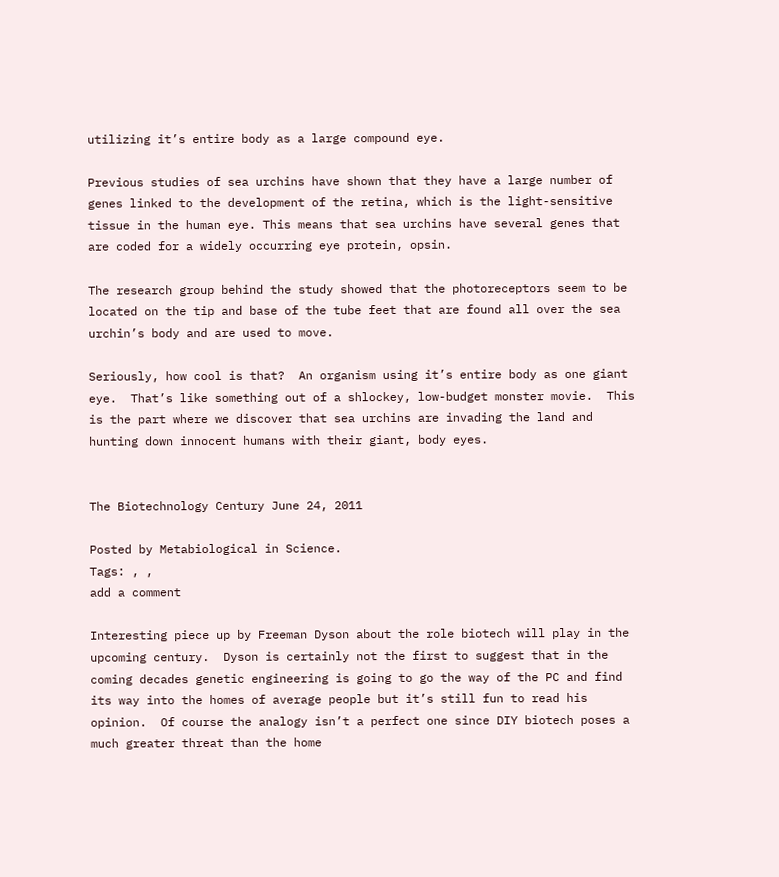utilizing it’s entire body as a large compound eye.

Previous studies of sea urchins have shown that they have a large number of genes linked to the development of the retina, which is the light-sensitive tissue in the human eye. This means that sea urchins have several genes that are coded for a widely occurring eye protein, opsin.

The research group behind the study showed that the photoreceptors seem to be located on the tip and base of the tube feet that are found all over the sea urchin’s body and are used to move.

Seriously, how cool is that?  An organism using it’s entire body as one giant eye.  That’s like something out of a shlockey, low-budget monster movie.  This is the part where we discover that sea urchins are invading the land and hunting down innocent humans with their giant, body eyes.


The Biotechnology Century June 24, 2011

Posted by Metabiological in Science.
Tags: , ,
add a comment

Interesting piece up by Freeman Dyson about the role biotech will play in the upcoming century.  Dyson is certainly not the first to suggest that in the coming decades genetic engineering is going to go the way of the PC and find its way into the homes of average people but it’s still fun to read his opinion.  Of course the analogy isn’t a perfect one since DIY biotech poses a much greater threat than the home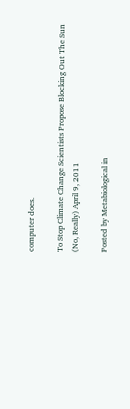computer does.

To Stop Climate Change Scientists Propose Blocking Out The Sun (No, Really) April 9, 2011

Posted by Metabiological in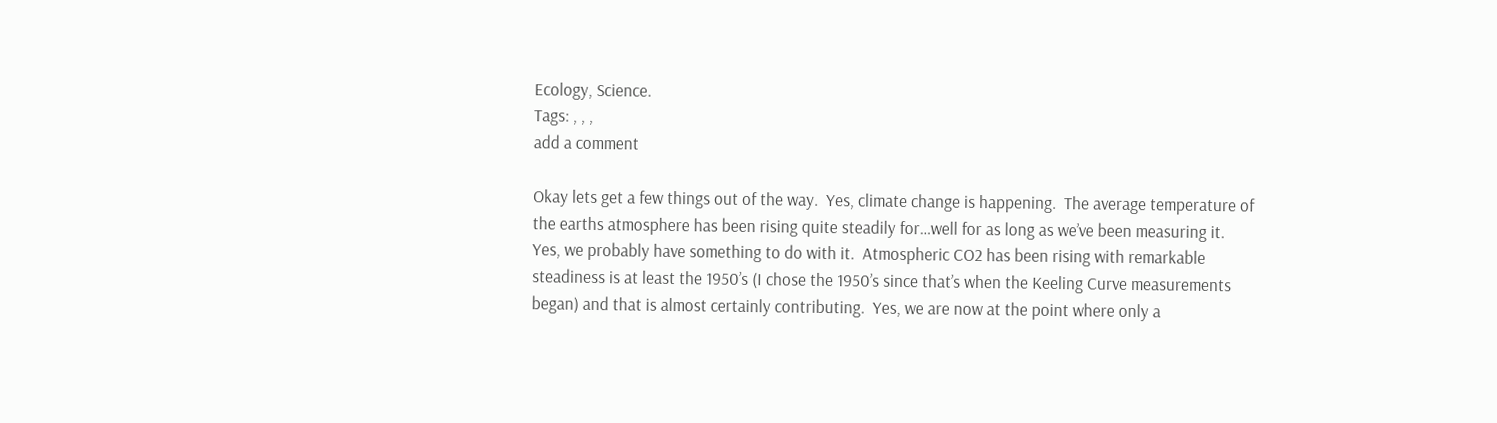Ecology, Science.
Tags: , , ,
add a comment

Okay lets get a few things out of the way.  Yes, climate change is happening.  The average temperature of the earths atmosphere has been rising quite steadily for…well for as long as we’ve been measuring it.  Yes, we probably have something to do with it.  Atmospheric CO2 has been rising with remarkable steadiness is at least the 1950’s (I chose the 1950’s since that’s when the Keeling Curve measurements began) and that is almost certainly contributing.  Yes, we are now at the point where only a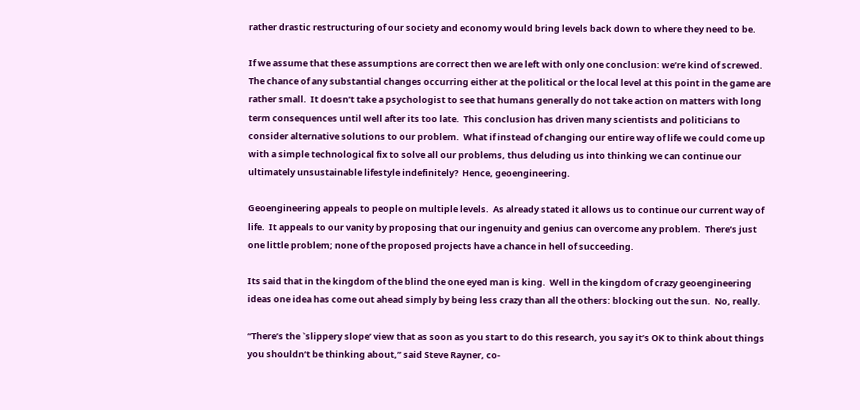rather drastic restructuring of our society and economy would bring levels back down to where they need to be.

If we assume that these assumptions are correct then we are left with only one conclusion: we’re kind of screwed.  The chance of any substantial changes occurring either at the political or the local level at this point in the game are rather small.  It doesn’t take a psychologist to see that humans generally do not take action on matters with long term consequences until well after its too late.  This conclusion has driven many scientists and politicians to consider alternative solutions to our problem.  What if instead of changing our entire way of life we could come up with a simple technological fix to solve all our problems, thus deluding us into thinking we can continue our ultimately unsustainable lifestyle indefinitely?  Hence, geoengineering.

Geoengineering appeals to people on multiple levels.  As already stated it allows us to continue our current way of life.  It appeals to our vanity by proposing that our ingenuity and genius can overcome any problem.  There’s just one little problem; none of the proposed projects have a chance in hell of succeeding.

Its said that in the kingdom of the blind the one eyed man is king.  Well in the kingdom of crazy geoengineering ideas one idea has come out ahead simply by being less crazy than all the others: blocking out the sun.  No, really.

“There’s the `slippery slope’ view that as soon as you start to do this research, you say it’s OK to think about things you shouldn’t be thinking about,” said Steve Rayner, co-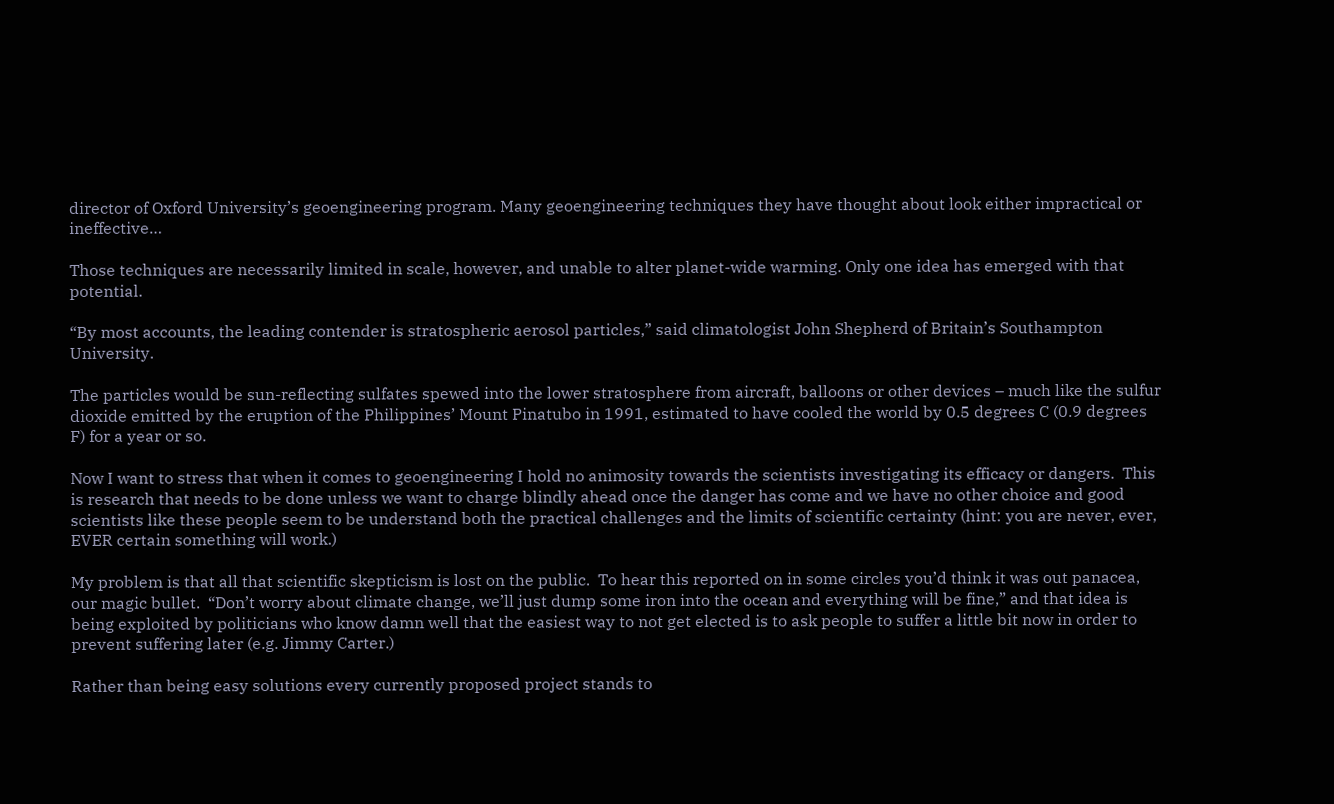director of Oxford University’s geoengineering program. Many geoengineering techniques they have thought about look either impractical or ineffective…

Those techniques are necessarily limited in scale, however, and unable to alter planet-wide warming. Only one idea has emerged with that potential.

“By most accounts, the leading contender is stratospheric aerosol particles,” said climatologist John Shepherd of Britain’s Southampton University.

The particles would be sun-reflecting sulfates spewed into the lower stratosphere from aircraft, balloons or other devices – much like the sulfur dioxide emitted by the eruption of the Philippines’ Mount Pinatubo in 1991, estimated to have cooled the world by 0.5 degrees C (0.9 degrees F) for a year or so.

Now I want to stress that when it comes to geoengineering I hold no animosity towards the scientists investigating its efficacy or dangers.  This is research that needs to be done unless we want to charge blindly ahead once the danger has come and we have no other choice and good scientists like these people seem to be understand both the practical challenges and the limits of scientific certainty (hint: you are never, ever, EVER certain something will work.)

My problem is that all that scientific skepticism is lost on the public.  To hear this reported on in some circles you’d think it was out panacea, our magic bullet.  “Don’t worry about climate change, we’ll just dump some iron into the ocean and everything will be fine,” and that idea is being exploited by politicians who know damn well that the easiest way to not get elected is to ask people to suffer a little bit now in order to prevent suffering later (e.g. Jimmy Carter.)

Rather than being easy solutions every currently proposed project stands to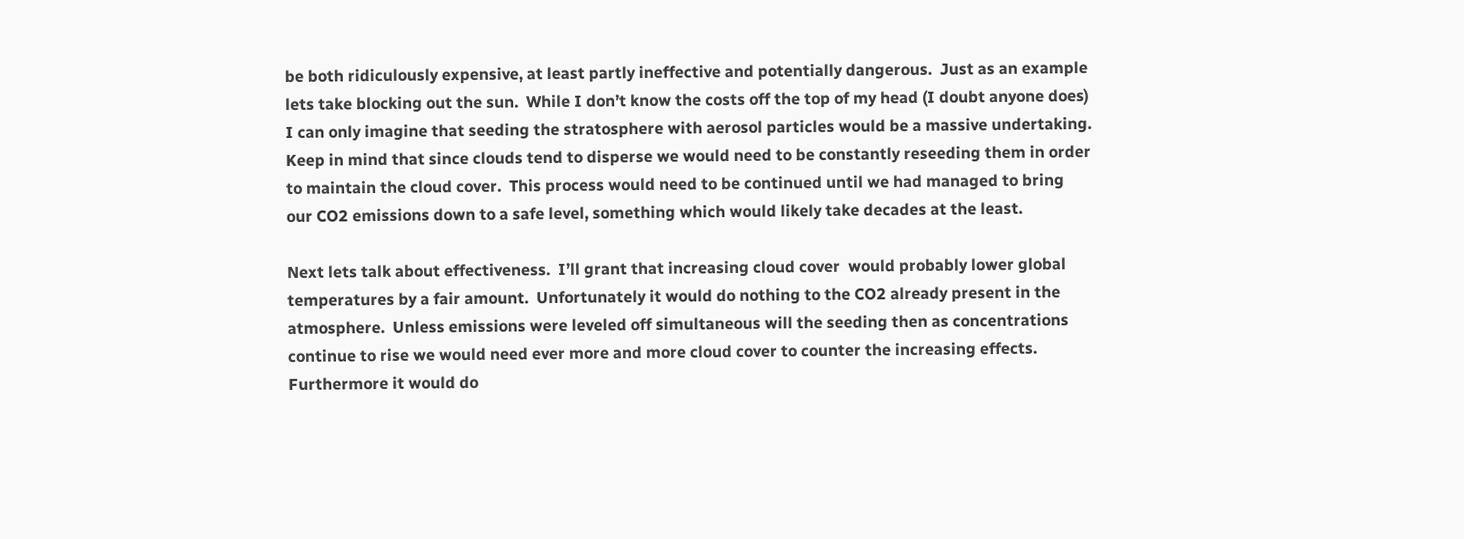be both ridiculously expensive, at least partly ineffective and potentially dangerous.  Just as an example lets take blocking out the sun.  While I don’t know the costs off the top of my head (I doubt anyone does) I can only imagine that seeding the stratosphere with aerosol particles would be a massive undertaking.  Keep in mind that since clouds tend to disperse we would need to be constantly reseeding them in order to maintain the cloud cover.  This process would need to be continued until we had managed to bring our CO2 emissions down to a safe level, something which would likely take decades at the least.

Next lets talk about effectiveness.  I’ll grant that increasing cloud cover  would probably lower global temperatures by a fair amount.  Unfortunately it would do nothing to the CO2 already present in the atmosphere.  Unless emissions were leveled off simultaneous will the seeding then as concentrations continue to rise we would need ever more and more cloud cover to counter the increasing effects.  Furthermore it would do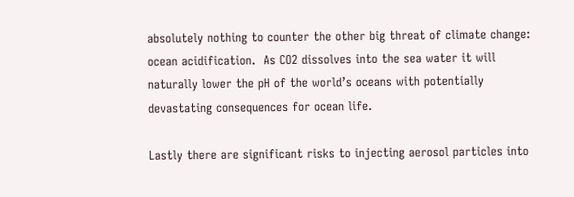absolutely nothing to counter the other big threat of climate change: ocean acidification.  As CO2 dissolves into the sea water it will naturally lower the pH of the world’s oceans with potentially devastating consequences for ocean life.

Lastly there are significant risks to injecting aerosol particles into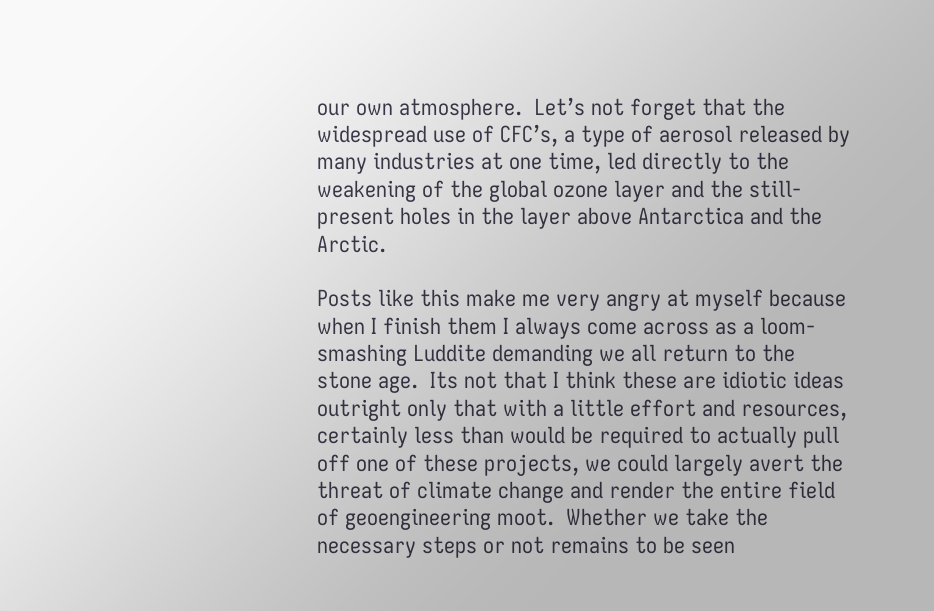our own atmosphere.  Let’s not forget that the widespread use of CFC’s, a type of aerosol released by many industries at one time, led directly to the weakening of the global ozone layer and the still-present holes in the layer above Antarctica and the Arctic.

Posts like this make me very angry at myself because when I finish them I always come across as a loom-smashing Luddite demanding we all return to the stone age.  Its not that I think these are idiotic ideas outright only that with a little effort and resources, certainly less than would be required to actually pull off one of these projects, we could largely avert the threat of climate change and render the entire field of geoengineering moot.  Whether we take the necessary steps or not remains to be seen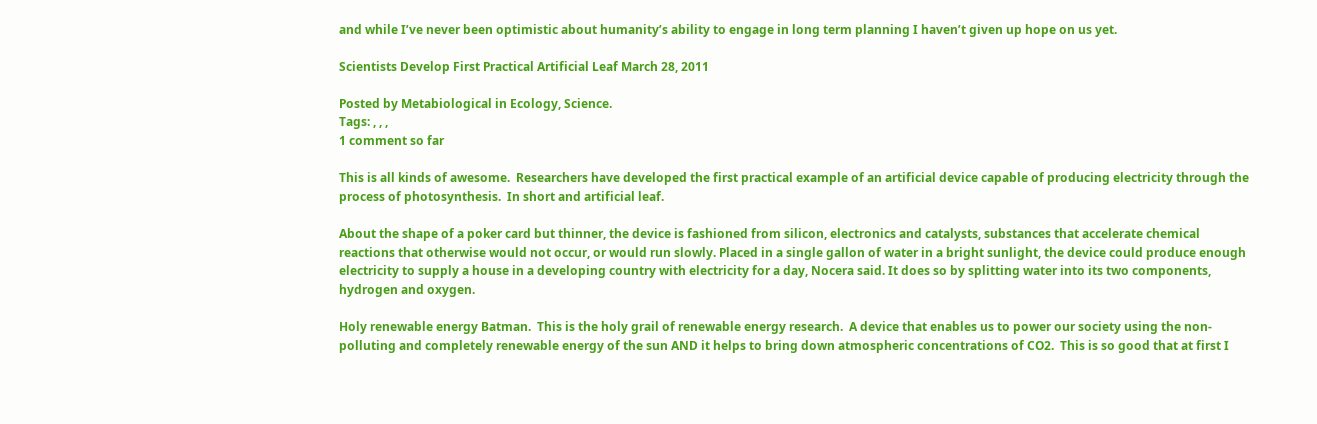and while I’ve never been optimistic about humanity’s ability to engage in long term planning I haven’t given up hope on us yet.

Scientists Develop First Practical Artificial Leaf March 28, 2011

Posted by Metabiological in Ecology, Science.
Tags: , , ,
1 comment so far

This is all kinds of awesome.  Researchers have developed the first practical example of an artificial device capable of producing electricity through the process of photosynthesis.  In short and artificial leaf.

About the shape of a poker card but thinner, the device is fashioned from silicon, electronics and catalysts, substances that accelerate chemical reactions that otherwise would not occur, or would run slowly. Placed in a single gallon of water in a bright sunlight, the device could produce enough electricity to supply a house in a developing country with electricity for a day, Nocera said. It does so by splitting water into its two components, hydrogen and oxygen.

Holy renewable energy Batman.  This is the holy grail of renewable energy research.  A device that enables us to power our society using the non-polluting and completely renewable energy of the sun AND it helps to bring down atmospheric concentrations of CO2.  This is so good that at first I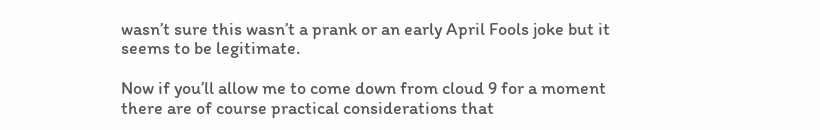wasn’t sure this wasn’t a prank or an early April Fools joke but it seems to be legitimate.

Now if you’ll allow me to come down from cloud 9 for a moment there are of course practical considerations that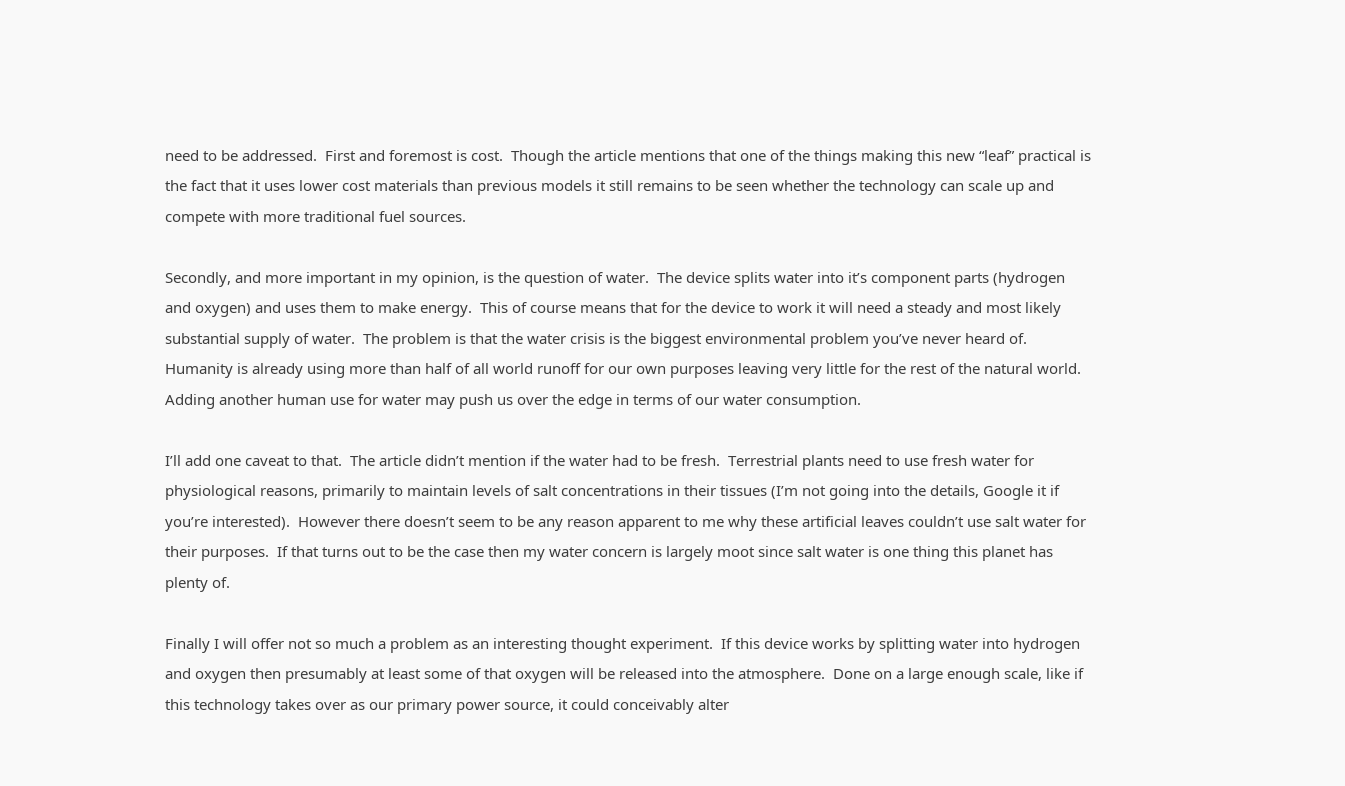need to be addressed.  First and foremost is cost.  Though the article mentions that one of the things making this new “leaf” practical is the fact that it uses lower cost materials than previous models it still remains to be seen whether the technology can scale up and compete with more traditional fuel sources.

Secondly, and more important in my opinion, is the question of water.  The device splits water into it’s component parts (hydrogen and oxygen) and uses them to make energy.  This of course means that for the device to work it will need a steady and most likely substantial supply of water.  The problem is that the water crisis is the biggest environmental problem you’ve never heard of.  Humanity is already using more than half of all world runoff for our own purposes leaving very little for the rest of the natural world.  Adding another human use for water may push us over the edge in terms of our water consumption.

I’ll add one caveat to that.  The article didn’t mention if the water had to be fresh.  Terrestrial plants need to use fresh water for physiological reasons, primarily to maintain levels of salt concentrations in their tissues (I’m not going into the details, Google it if you’re interested).  However there doesn’t seem to be any reason apparent to me why these artificial leaves couldn’t use salt water for their purposes.  If that turns out to be the case then my water concern is largely moot since salt water is one thing this planet has plenty of.

Finally I will offer not so much a problem as an interesting thought experiment.  If this device works by splitting water into hydrogen and oxygen then presumably at least some of that oxygen will be released into the atmosphere.  Done on a large enough scale, like if this technology takes over as our primary power source, it could conceivably alter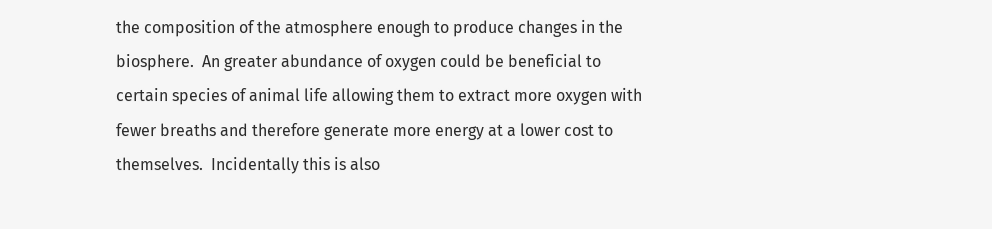the composition of the atmosphere enough to produce changes in the biosphere.  An greater abundance of oxygen could be beneficial to certain species of animal life allowing them to extract more oxygen with fewer breaths and therefore generate more energy at a lower cost to themselves.  Incidentally this is also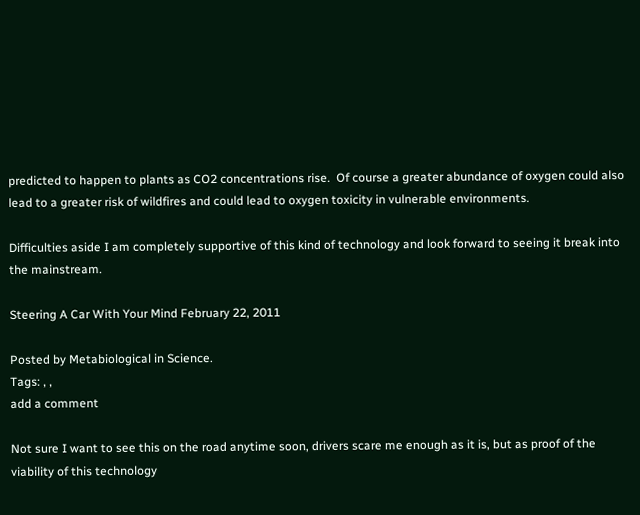predicted to happen to plants as CO2 concentrations rise.  Of course a greater abundance of oxygen could also lead to a greater risk of wildfires and could lead to oxygen toxicity in vulnerable environments.

Difficulties aside I am completely supportive of this kind of technology and look forward to seeing it break into the mainstream.

Steering A Car With Your Mind February 22, 2011

Posted by Metabiological in Science.
Tags: , ,
add a comment

Not sure I want to see this on the road anytime soon, drivers scare me enough as it is, but as proof of the viability of this technology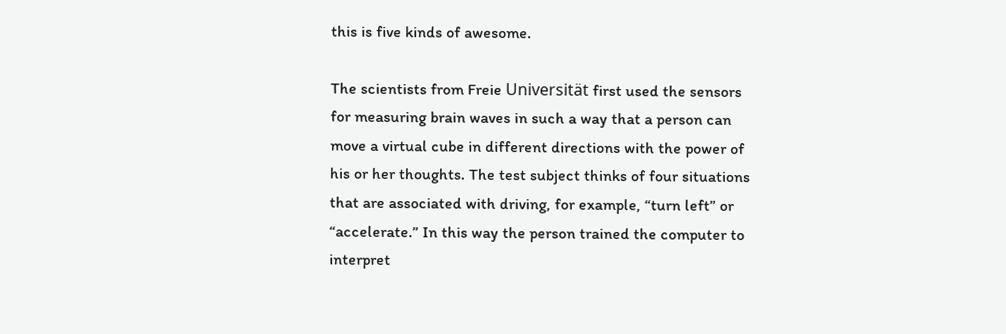this is five kinds of awesome.

The scientists from Freie Universität first used the sensors for measuring brain waves in such a way that a person can move a virtual cube in different directions with the power of his or her thoughts. The test subject thinks of four situations that are associated with driving, for example, “turn left” or “accelerate.” In this way the person trained the computer to interpret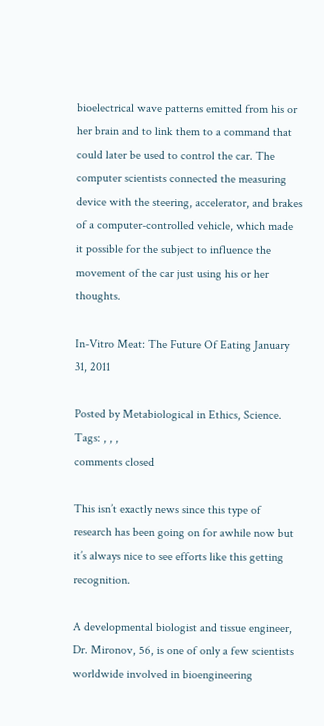bioelectrical wave patterns emitted from his or her brain and to link them to a command that could later be used to control the car. The computer scientists connected the measuring device with the steering, accelerator, and brakes of a computer-controlled vehicle, which made it possible for the subject to influence the movement of the car just using his or her thoughts.

In-Vitro Meat: The Future Of Eating January 31, 2011

Posted by Metabiological in Ethics, Science.
Tags: , , ,
comments closed

This isn’t exactly news since this type of research has been going on for awhile now but it’s always nice to see efforts like this getting recognition.

A developmental biologist and tissue engineer, Dr. Mironov, 56, is one of only a few scientists worldwide involved in bioengineering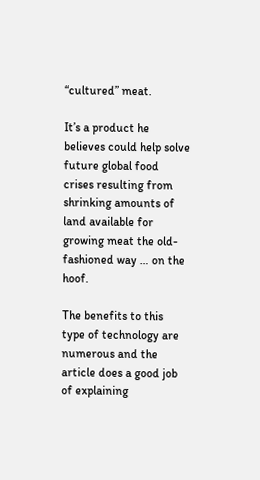“cultured” meat.

It’s a product he believes could help solve future global food crises resulting from shrinking amounts of land available for growing meat the old-fashioned way … on the hoof.

The benefits to this type of technology are numerous and the article does a good job of explaining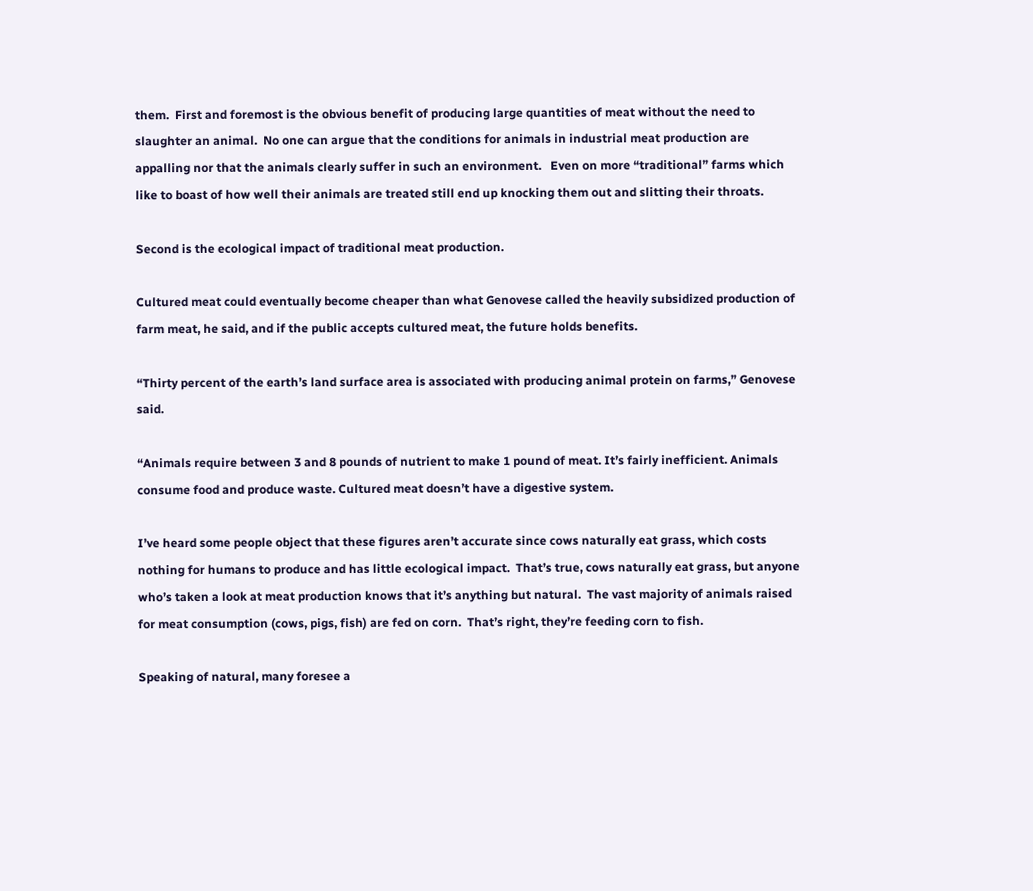them.  First and foremost is the obvious benefit of producing large quantities of meat without the need to slaughter an animal.  No one can argue that the conditions for animals in industrial meat production are appalling nor that the animals clearly suffer in such an environment.   Even on more “traditional” farms which like to boast of how well their animals are treated still end up knocking them out and slitting their throats.

Second is the ecological impact of traditional meat production.

Cultured meat could eventually become cheaper than what Genovese called the heavily subsidized production of farm meat, he said, and if the public accepts cultured meat, the future holds benefits.

“Thirty percent of the earth’s land surface area is associated with producing animal protein on farms,” Genovese said.

“Animals require between 3 and 8 pounds of nutrient to make 1 pound of meat. It’s fairly inefficient. Animals consume food and produce waste. Cultured meat doesn’t have a digestive system.

I’ve heard some people object that these figures aren’t accurate since cows naturally eat grass, which costs nothing for humans to produce and has little ecological impact.  That’s true, cows naturally eat grass, but anyone who’s taken a look at meat production knows that it’s anything but natural.  The vast majority of animals raised for meat consumption (cows, pigs, fish) are fed on corn.  That’s right, they’re feeding corn to fish.

Speaking of natural, many foresee a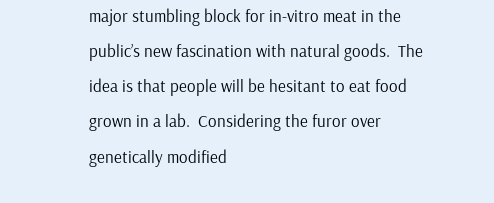major stumbling block for in-vitro meat in the public’s new fascination with natural goods.  The idea is that people will be hesitant to eat food grown in a lab.  Considering the furor over genetically modified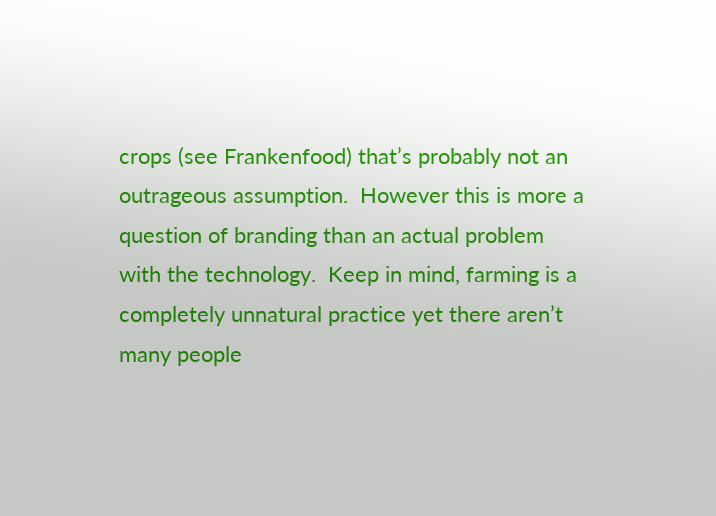crops (see Frankenfood) that’s probably not an outrageous assumption.  However this is more a question of branding than an actual problem with the technology.  Keep in mind, farming is a completely unnatural practice yet there aren’t many people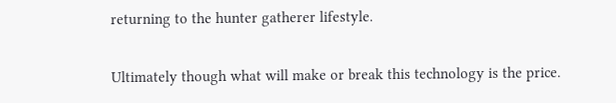returning to the hunter gatherer lifestyle.

Ultimately though what will make or break this technology is the price.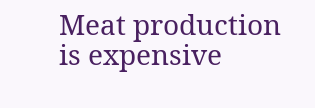Meat production is expensive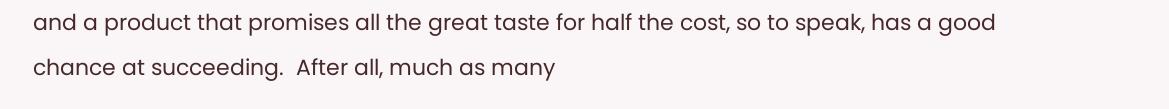and a product that promises all the great taste for half the cost, so to speak, has a good chance at succeeding.  After all, much as many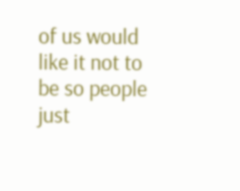of us would like it not to be so people just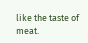like the taste of meat.